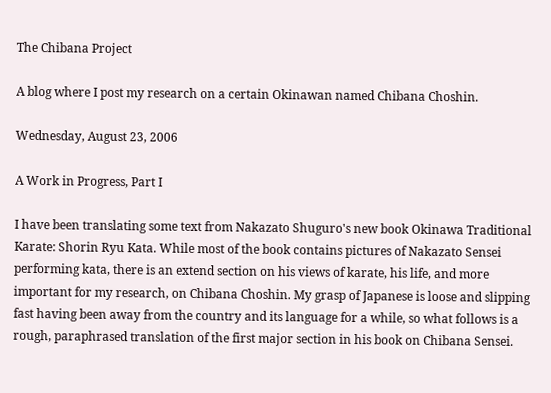The Chibana Project

A blog where I post my research on a certain Okinawan named Chibana Choshin.

Wednesday, August 23, 2006

A Work in Progress, Part I

I have been translating some text from Nakazato Shuguro's new book Okinawa Traditional Karate: Shorin Ryu Kata. While most of the book contains pictures of Nakazato Sensei performing kata, there is an extend section on his views of karate, his life, and more important for my research, on Chibana Choshin. My grasp of Japanese is loose and slipping fast having been away from the country and its language for a while, so what follows is a rough, paraphrased translation of the first major section in his book on Chibana Sensei.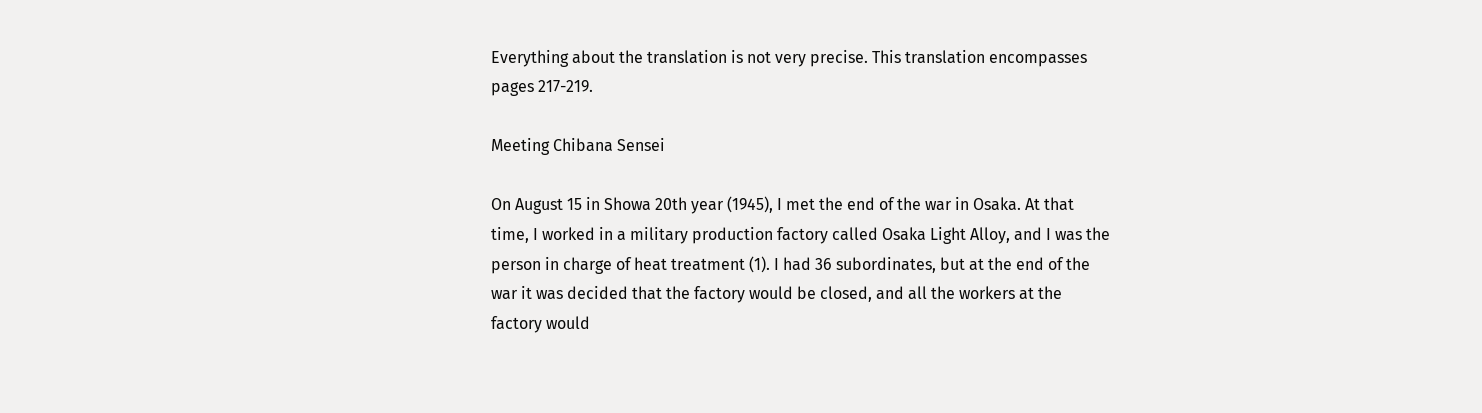Everything about the translation is not very precise. This translation encompasses pages 217-219.

Meeting Chibana Sensei

On August 15 in Showa 20th year (1945), I met the end of the war in Osaka. At that time, I worked in a military production factory called Osaka Light Alloy, and I was the person in charge of heat treatment (1). I had 36 subordinates, but at the end of the war it was decided that the factory would be closed, and all the workers at the factory would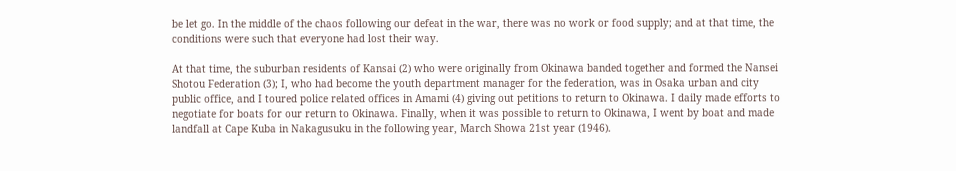be let go. In the middle of the chaos following our defeat in the war, there was no work or food supply; and at that time, the conditions were such that everyone had lost their way.

At that time, the suburban residents of Kansai (2) who were originally from Okinawa banded together and formed the Nansei Shotou Federation (3); I, who had become the youth department manager for the federation, was in Osaka urban and city public office, and I toured police related offices in Amami (4) giving out petitions to return to Okinawa. I daily made efforts to negotiate for boats for our return to Okinawa. Finally, when it was possible to return to Okinawa, I went by boat and made landfall at Cape Kuba in Nakagusuku in the following year, March Showa 21st year (1946).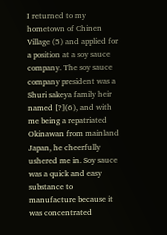I returned to my hometown of Chinen Village (5) and applied for a position at a soy sauce company. The soy sauce company president was a Shuri sakeya family heir named [?](6), and with me being a repatriated Okinawan from mainland Japan, he cheerfully ushered me in. Soy sauce was a quick and easy substance to manufacture because it was concentrated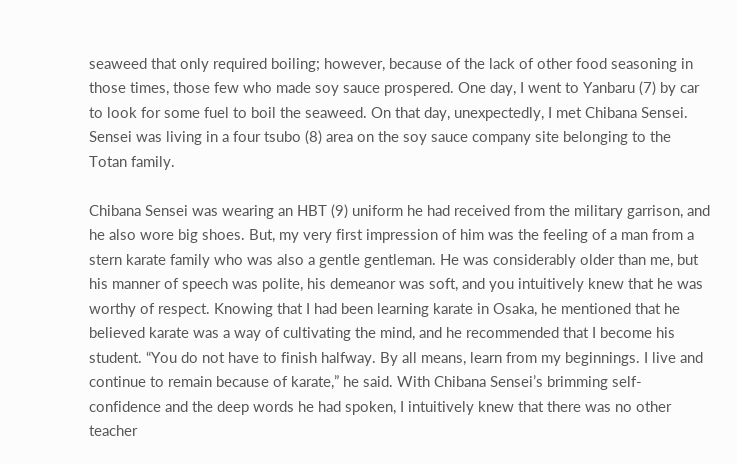seaweed that only required boiling; however, because of the lack of other food seasoning in those times, those few who made soy sauce prospered. One day, I went to Yanbaru (7) by car to look for some fuel to boil the seaweed. On that day, unexpectedly, I met Chibana Sensei. Sensei was living in a four tsubo (8) area on the soy sauce company site belonging to the Totan family.

Chibana Sensei was wearing an HBT (9) uniform he had received from the military garrison, and he also wore big shoes. But, my very first impression of him was the feeling of a man from a stern karate family who was also a gentle gentleman. He was considerably older than me, but his manner of speech was polite, his demeanor was soft, and you intuitively knew that he was worthy of respect. Knowing that I had been learning karate in Osaka, he mentioned that he believed karate was a way of cultivating the mind, and he recommended that I become his student. “You do not have to finish halfway. By all means, learn from my beginnings. I live and continue to remain because of karate,” he said. With Chibana Sensei’s brimming self-confidence and the deep words he had spoken, I intuitively knew that there was no other teacher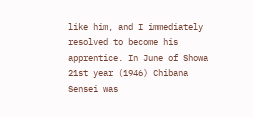like him, and I immediately resolved to become his apprentice. In June of Showa 21st year (1946) Chibana Sensei was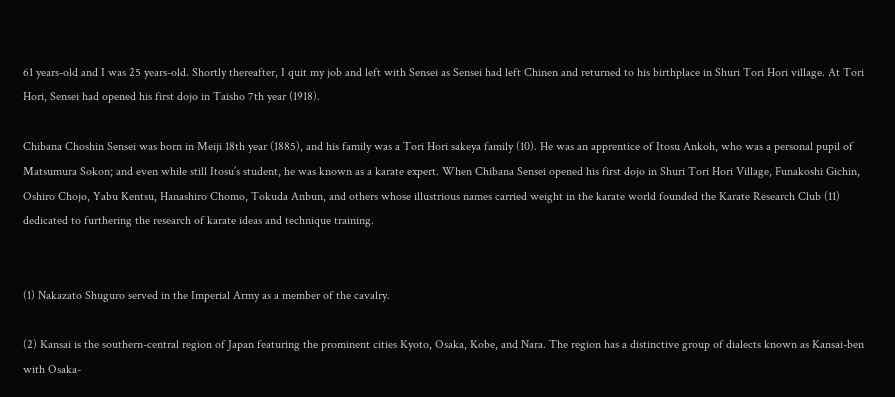61 years-old and I was 25 years-old. Shortly thereafter, I quit my job and left with Sensei as Sensei had left Chinen and returned to his birthplace in Shuri Tori Hori village. At Tori Hori, Sensei had opened his first dojo in Taisho 7th year (1918).

Chibana Choshin Sensei was born in Meiji 18th year (1885), and his family was a Tori Hori sakeya family (10). He was an apprentice of Itosu Ankoh, who was a personal pupil of Matsumura Sokon; and even while still Itosu’s student, he was known as a karate expert. When Chibana Sensei opened his first dojo in Shuri Tori Hori Village, Funakoshi Gichin, Oshiro Chojo, Yabu Kentsu, Hanashiro Chomo, Tokuda Anbun, and others whose illustrious names carried weight in the karate world founded the Karate Research Club (11) dedicated to furthering the research of karate ideas and technique training.


(1) Nakazato Shuguro served in the Imperial Army as a member of the cavalry.

(2) Kansai is the southern-central region of Japan featuring the prominent cities Kyoto, Osaka, Kobe, and Nara. The region has a distinctive group of dialects known as Kansai-ben with Osaka-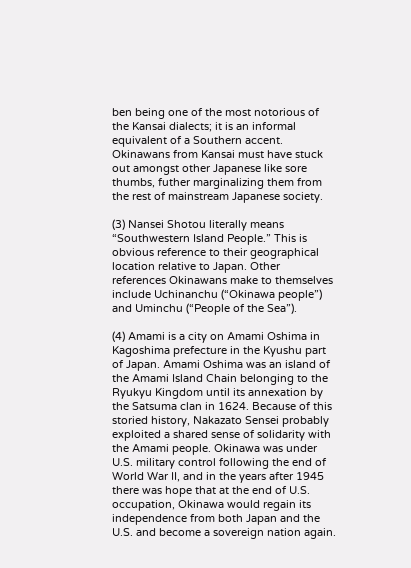ben being one of the most notorious of the Kansai dialects; it is an informal equivalent of a Southern accent. Okinawans from Kansai must have stuck out amongst other Japanese like sore thumbs, futher marginalizing them from the rest of mainstream Japanese society.

(3) Nansei Shotou literally means “Southwestern Island People.” This is obvious reference to their geographical location relative to Japan. Other references Okinawans make to themselves include Uchinanchu (“Okinawa people”) and Uminchu (“People of the Sea”).

(4) Amami is a city on Amami Oshima in Kagoshima prefecture in the Kyushu part of Japan. Amami Oshima was an island of the Amami Island Chain belonging to the Ryukyu Kingdom until its annexation by the Satsuma clan in 1624. Because of this storied history, Nakazato Sensei probably exploited a shared sense of solidarity with the Amami people. Okinawa was under U.S. military control following the end of World War II, and in the years after 1945 there was hope that at the end of U.S. occupation, Okinawa would regain its independence from both Japan and the U.S. and become a sovereign nation again.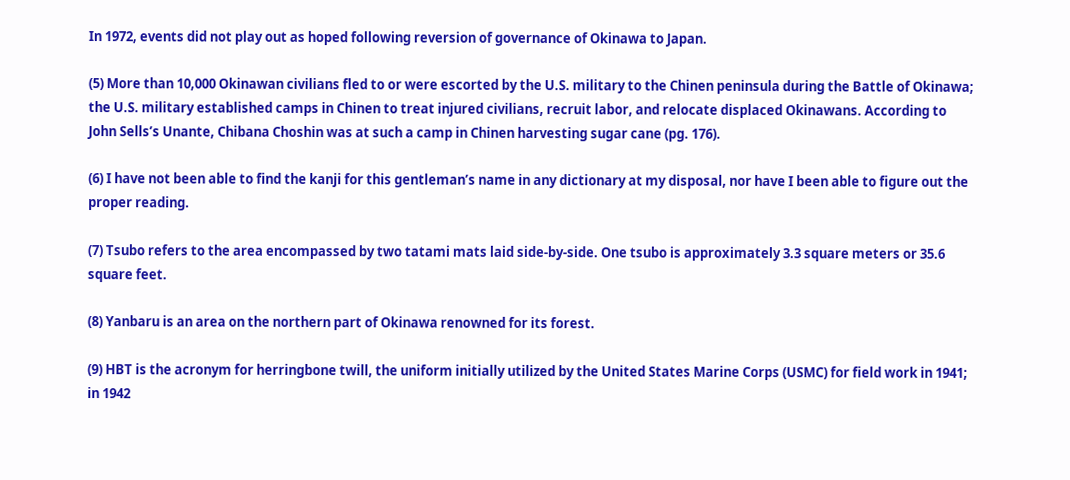In 1972, events did not play out as hoped following reversion of governance of Okinawa to Japan.

(5) More than 10,000 Okinawan civilians fled to or were escorted by the U.S. military to the Chinen peninsula during the Battle of Okinawa; the U.S. military established camps in Chinen to treat injured civilians, recruit labor, and relocate displaced Okinawans. According to John Sells’s Unante, Chibana Choshin was at such a camp in Chinen harvesting sugar cane (pg. 176).

(6) I have not been able to find the kanji for this gentleman’s name in any dictionary at my disposal, nor have I been able to figure out the proper reading.

(7) Tsubo refers to the area encompassed by two tatami mats laid side-by-side. One tsubo is approximately 3.3 square meters or 35.6 square feet.

(8) Yanbaru is an area on the northern part of Okinawa renowned for its forest.

(9) HBT is the acronym for herringbone twill, the uniform initially utilized by the United States Marine Corps (USMC) for field work in 1941; in 1942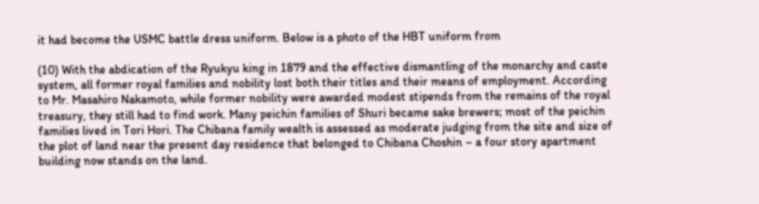it had become the USMC battle dress uniform. Below is a photo of the HBT uniform from

(10) With the abdication of the Ryukyu king in 1879 and the effective dismantling of the monarchy and caste system, all former royal families and nobility lost both their titles and their means of employment. According to Mr. Masahiro Nakamoto, while former nobility were awarded modest stipends from the remains of the royal treasury, they still had to find work. Many peichin families of Shuri became sake brewers; most of the peichin families lived in Tori Hori. The Chibana family wealth is assessed as moderate judging from the site and size of the plot of land near the present day residence that belonged to Chibana Choshin – a four story apartment building now stands on the land.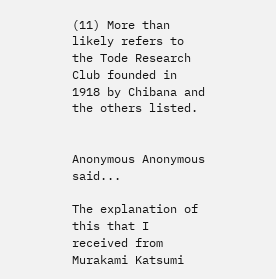(11) More than likely refers to the Tode Research Club founded in 1918 by Chibana and the others listed.


Anonymous Anonymous said...

The explanation of this that I received from Murakami Katsumi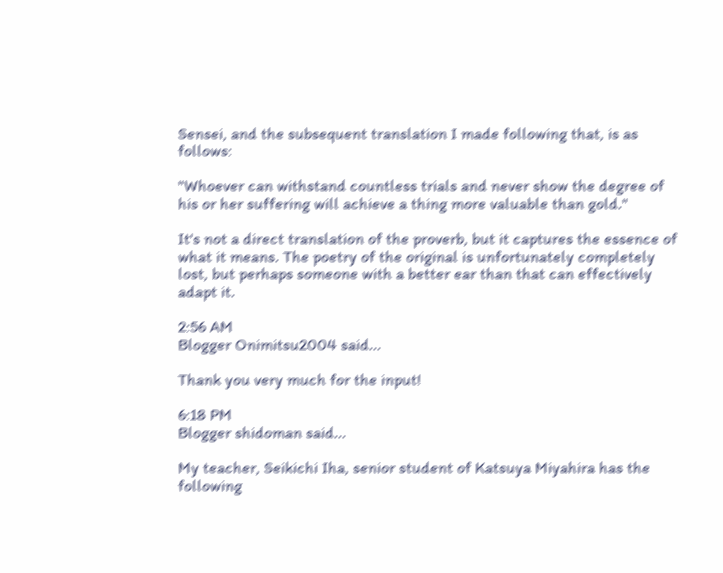Sensei, and the subsequent translation I made following that, is as follows:

"Whoever can withstand countless trials and never show the degree of
his or her suffering will achieve a thing more valuable than gold."

It's not a direct translation of the proverb, but it captures the essence of what it means. The poetry of the original is unfortunately completely lost, but perhaps someone with a better ear than that can effectively adapt it.

2:56 AM
Blogger Onimitsu2004 said...

Thank you very much for the input!

6:18 PM
Blogger shidoman said...

My teacher, Seikichi Iha, senior student of Katsuya Miyahira has the following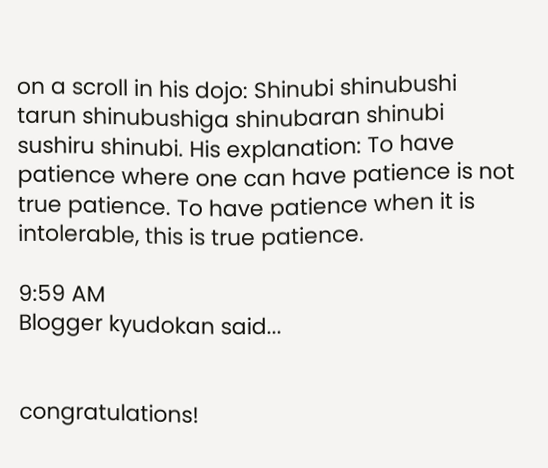on a scroll in his dojo: Shinubi shinubushi tarun shinubushiga shinubaran shinubi sushiru shinubi. His explanation: To have patience where one can have patience is not true patience. To have patience when it is intolerable, this is true patience.

9:59 AM
Blogger kyudokan said...


congratulations!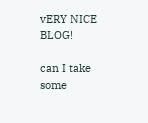vERY NICE BLOG!

can I take some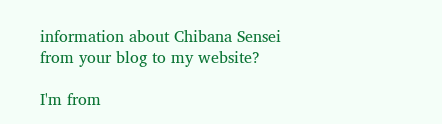information about Chibana Sensei from your blog to my website?

I'm from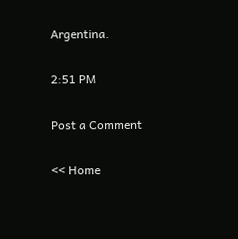Argentina.

2:51 PM

Post a Comment

<< Home